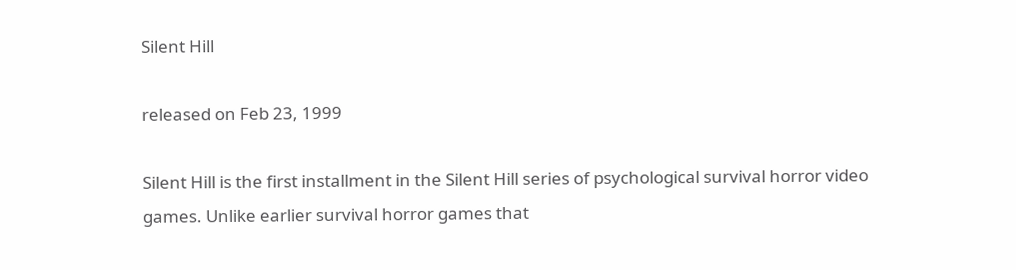Silent Hill

released on Feb 23, 1999

Silent Hill is the first installment in the Silent Hill series of psychological survival horror video games. Unlike earlier survival horror games that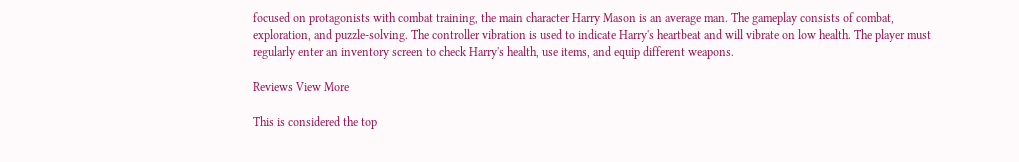focused on protagonists with combat training, the main character Harry Mason is an average man. The gameplay consists of combat, exploration, and puzzle-solving. The controller vibration is used to indicate Harry's heartbeat and will vibrate on low health. The player must regularly enter an inventory screen to check Harry's health, use items, and equip different weapons.

Reviews View More

This is considered the top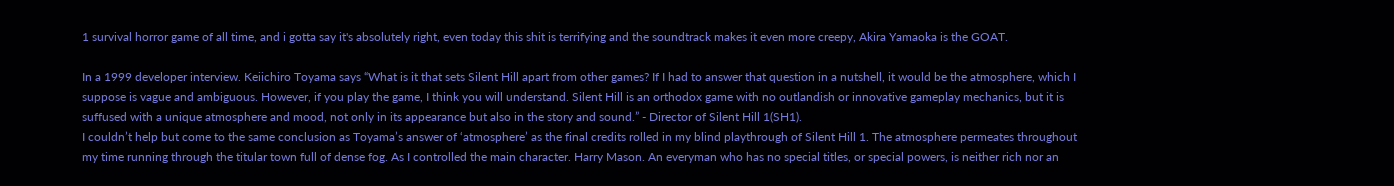1 survival horror game of all time, and i gotta say it's absolutely right, even today this shit is terrifying and the soundtrack makes it even more creepy, Akira Yamaoka is the GOAT.

In a 1999 developer interview. Keiichiro Toyama says “What is it that sets Silent Hill apart from other games? If I had to answer that question in a nutshell, it would be the atmosphere, which I suppose is vague and ambiguous. However, if you play the game, I think you will understand. Silent Hill is an orthodox game with no outlandish or innovative gameplay mechanics, but it is suffused with a unique atmosphere and mood, not only in its appearance but also in the story and sound.” - Director of Silent Hill 1(SH1).
I couldn’t help but come to the same conclusion as Toyama’s answer of ‘atmosphere’ as the final credits rolled in my blind playthrough of Silent Hill 1. The atmosphere permeates throughout my time running through the titular town full of dense fog. As I controlled the main character. Harry Mason. An everyman who has no special titles, or special powers, is neither rich nor an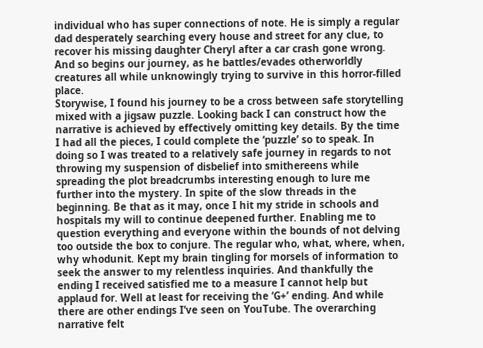individual who has super connections of note. He is simply a regular dad desperately searching every house and street for any clue, to recover his missing daughter Cheryl after a car crash gone wrong. And so begins our journey, as he battles/evades otherworldly creatures all while unknowingly trying to survive in this horror-filled place.
Storywise, I found his journey to be a cross between safe storytelling mixed with a jigsaw puzzle. Looking back I can construct how the narrative is achieved by effectively omitting key details. By the time I had all the pieces, I could complete the ‘puzzle’ so to speak. In doing so I was treated to a relatively safe journey in regards to not throwing my suspension of disbelief into smithereens while spreading the plot breadcrumbs interesting enough to lure me further into the mystery. In spite of the slow threads in the beginning. Be that as it may, once I hit my stride in schools and hospitals my will to continue deepened further. Enabling me to question everything and everyone within the bounds of not delving too outside the box to conjure. The regular who, what, where, when, why whodunit. Kept my brain tingling for morsels of information to seek the answer to my relentless inquiries. And thankfully the ending I received satisfied me to a measure I cannot help but applaud for. Well at least for receiving the ‘G+’ ending. And while there are other endings I’ve seen on YouTube. The overarching narrative felt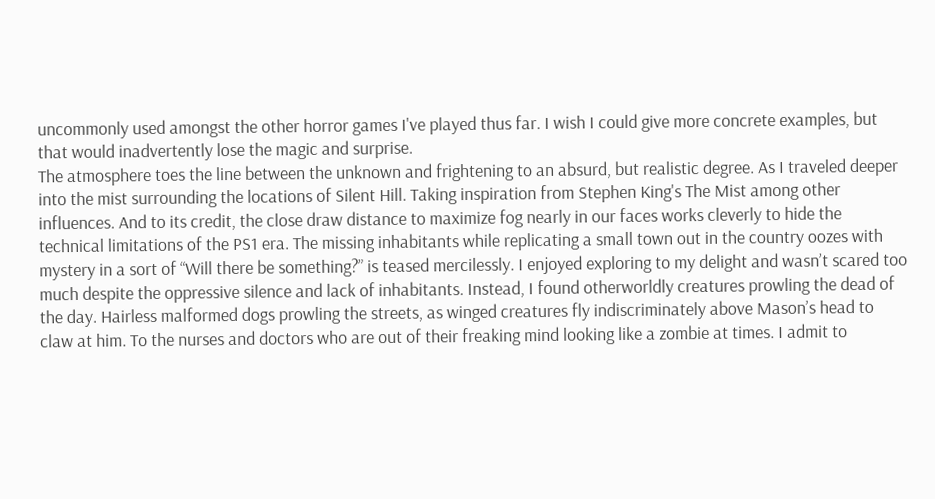uncommonly used amongst the other horror games I've played thus far. I wish I could give more concrete examples, but that would inadvertently lose the magic and surprise.
The atmosphere toes the line between the unknown and frightening to an absurd, but realistic degree. As I traveled deeper into the mist surrounding the locations of Silent Hill. Taking inspiration from Stephen King's The Mist among other influences. And to its credit, the close draw distance to maximize fog nearly in our faces works cleverly to hide the technical limitations of the PS1 era. The missing inhabitants while replicating a small town out in the country oozes with mystery in a sort of “Will there be something?” is teased mercilessly. I enjoyed exploring to my delight and wasn’t scared too much despite the oppressive silence and lack of inhabitants. Instead, I found otherworldly creatures prowling the dead of the day. Hairless malformed dogs prowling the streets, as winged creatures fly indiscriminately above Mason’s head to claw at him. To the nurses and doctors who are out of their freaking mind looking like a zombie at times. I admit to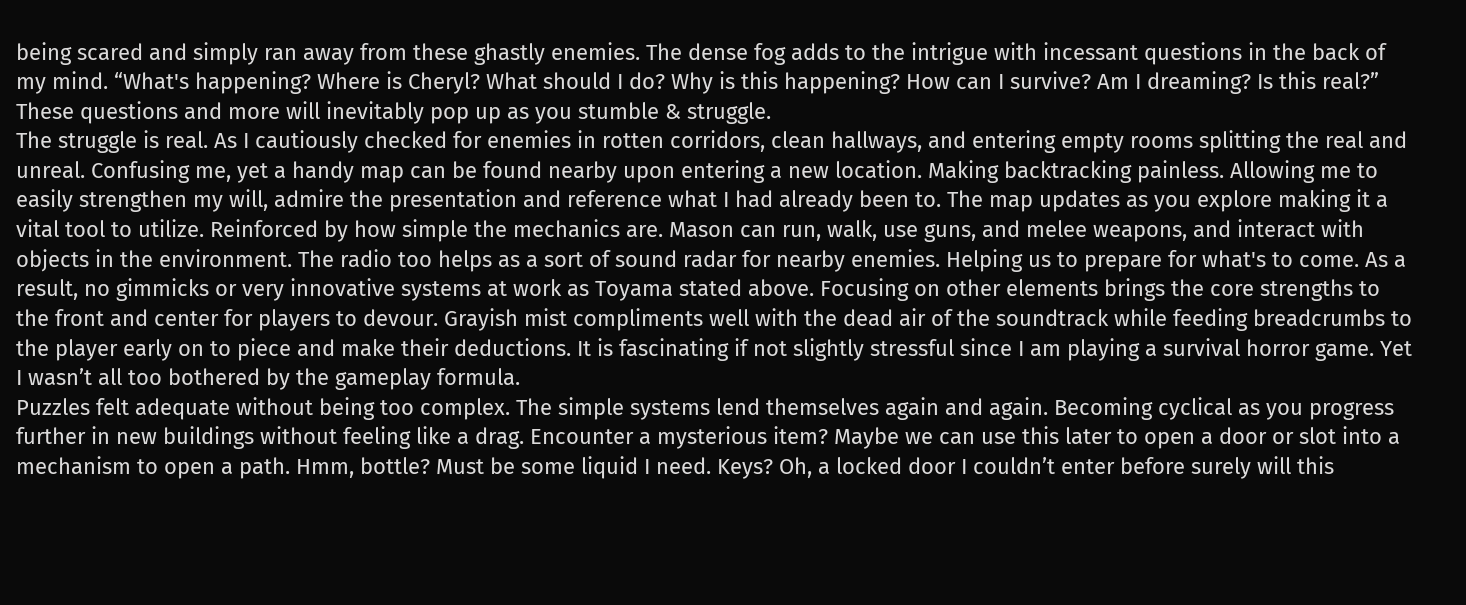being scared and simply ran away from these ghastly enemies. The dense fog adds to the intrigue with incessant questions in the back of my mind. “What's happening? Where is Cheryl? What should I do? Why is this happening? How can I survive? Am I dreaming? Is this real?” These questions and more will inevitably pop up as you stumble & struggle.
The struggle is real. As I cautiously checked for enemies in rotten corridors, clean hallways, and entering empty rooms splitting the real and unreal. Confusing me, yet a handy map can be found nearby upon entering a new location. Making backtracking painless. Allowing me to easily strengthen my will, admire the presentation and reference what I had already been to. The map updates as you explore making it a vital tool to utilize. Reinforced by how simple the mechanics are. Mason can run, walk, use guns, and melee weapons, and interact with objects in the environment. The radio too helps as a sort of sound radar for nearby enemies. Helping us to prepare for what's to come. As a result, no gimmicks or very innovative systems at work as Toyama stated above. Focusing on other elements brings the core strengths to the front and center for players to devour. Grayish mist compliments well with the dead air of the soundtrack while feeding breadcrumbs to the player early on to piece and make their deductions. It is fascinating if not slightly stressful since I am playing a survival horror game. Yet I wasn’t all too bothered by the gameplay formula.
Puzzles felt adequate without being too complex. The simple systems lend themselves again and again. Becoming cyclical as you progress further in new buildings without feeling like a drag. Encounter a mysterious item? Maybe we can use this later to open a door or slot into a mechanism to open a path. Hmm, bottle? Must be some liquid I need. Keys? Oh, a locked door I couldn’t enter before surely will this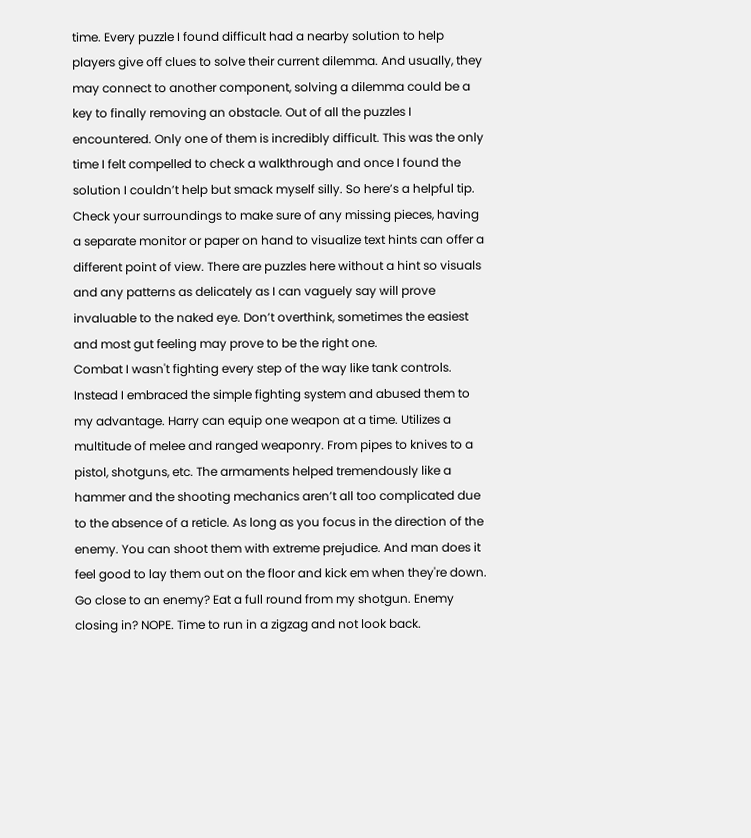time. Every puzzle I found difficult had a nearby solution to help players give off clues to solve their current dilemma. And usually, they may connect to another component, solving a dilemma could be a key to finally removing an obstacle. Out of all the puzzles I encountered. Only one of them is incredibly difficult. This was the only time I felt compelled to check a walkthrough and once I found the solution I couldn’t help but smack myself silly. So here’s a helpful tip. Check your surroundings to make sure of any missing pieces, having a separate monitor or paper on hand to visualize text hints can offer a different point of view. There are puzzles here without a hint so visuals and any patterns as delicately as I can vaguely say will prove invaluable to the naked eye. Don’t overthink, sometimes the easiest and most gut feeling may prove to be the right one.
Combat I wasn't fighting every step of the way like tank controls. Instead I embraced the simple fighting system and abused them to my advantage. Harry can equip one weapon at a time. Utilizes a multitude of melee and ranged weaponry. From pipes to knives to a pistol, shotguns, etc. The armaments helped tremendously like a hammer and the shooting mechanics aren’t all too complicated due to the absence of a reticle. As long as you focus in the direction of the enemy. You can shoot them with extreme prejudice. And man does it feel good to lay them out on the floor and kick em when they're down. Go close to an enemy? Eat a full round from my shotgun. Enemy closing in? NOPE. Time to run in a zigzag and not look back.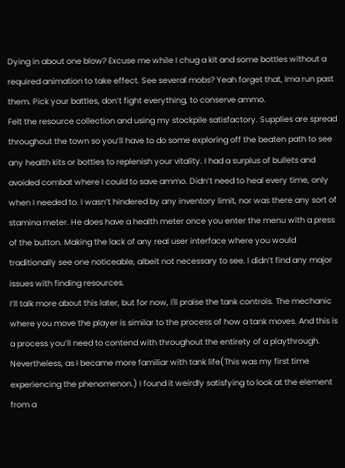Dying in about one blow? Excuse me while I chug a kit and some bottles without a required animation to take effect. See several mobs? Yeah forget that, Ima run past them. Pick your battles, don’t fight everything, to conserve ammo.
Felt the resource collection and using my stockpile satisfactory. Supplies are spread throughout the town so you’ll have to do some exploring off the beaten path to see any health kits or bottles to replenish your vitality. I had a surplus of bullets and avoided combat where I could to save ammo. Didn’t need to heal every time, only when I needed to. I wasn’t hindered by any inventory limit, nor was there any sort of stamina meter. He does have a health meter once you enter the menu with a press of the button. Making the lack of any real user interface where you would traditionally see one noticeable, albeit not necessary to see. I didn’t find any major issues with finding resources.
I’ll talk more about this later, but for now, I'll praise the tank controls. The mechanic where you move the player is similar to the process of how a tank moves. And this is a process you’ll need to contend with throughout the entirety of a playthrough. Nevertheless, as I became more familiar with tank life(This was my first time experiencing the phenomenon.) I found it weirdly satisfying to look at the element from a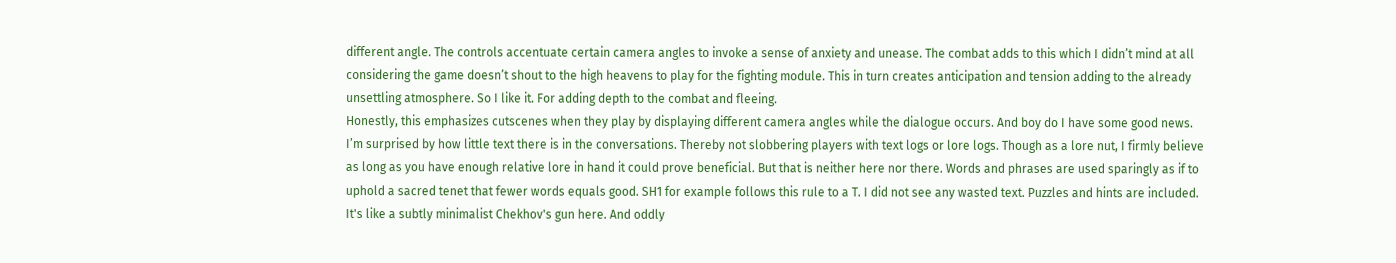different angle. The controls accentuate certain camera angles to invoke a sense of anxiety and unease. The combat adds to this which I didn’t mind at all considering the game doesn’t shout to the high heavens to play for the fighting module. This in turn creates anticipation and tension adding to the already unsettling atmosphere. So I like it. For adding depth to the combat and fleeing.
Honestly, this emphasizes cutscenes when they play by displaying different camera angles while the dialogue occurs. And boy do I have some good news. I’m surprised by how little text there is in the conversations. Thereby not slobbering players with text logs or lore logs. Though as a lore nut, I firmly believe as long as you have enough relative lore in hand it could prove beneficial. But that is neither here nor there. Words and phrases are used sparingly as if to uphold a sacred tenet that fewer words equals good. SH1 for example follows this rule to a T. I did not see any wasted text. Puzzles and hints are included. It's like a subtly minimalist Chekhov's gun here. And oddly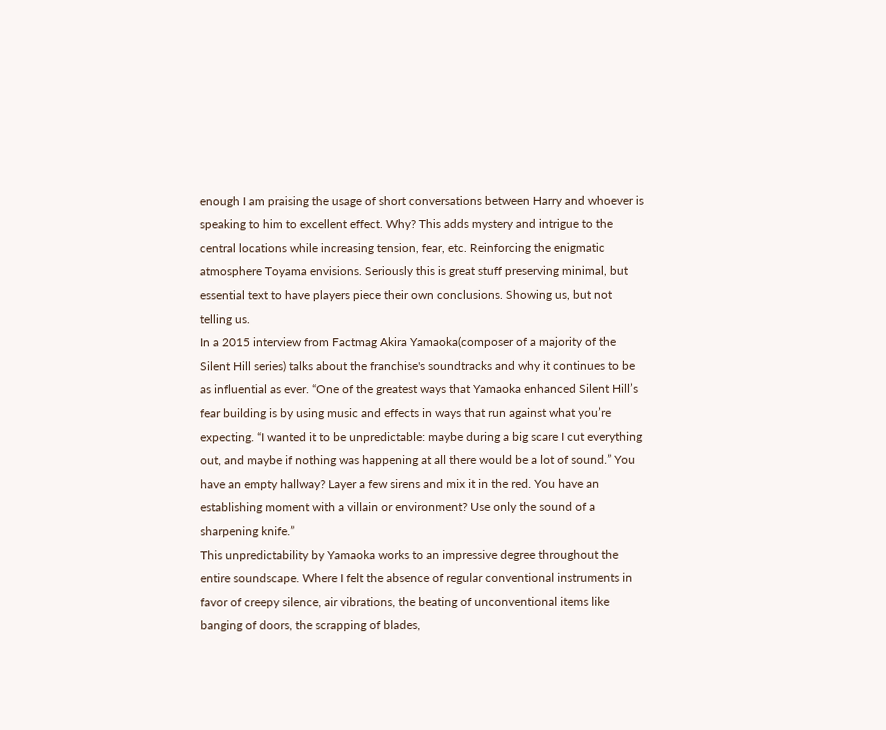enough I am praising the usage of short conversations between Harry and whoever is speaking to him to excellent effect. Why? This adds mystery and intrigue to the central locations while increasing tension, fear, etc. Reinforcing the enigmatic atmosphere Toyama envisions. Seriously this is great stuff preserving minimal, but essential text to have players piece their own conclusions. Showing us, but not telling us.
In a 2015 interview from Factmag Akira Yamaoka(composer of a majority of the Silent Hill series) talks about the franchise's soundtracks and why it continues to be as influential as ever. “One of the greatest ways that Yamaoka enhanced Silent Hill’s fear building is by using music and effects in ways that run against what you’re expecting. “I wanted it to be unpredictable: maybe during a big scare I cut everything out, and maybe if nothing was happening at all there would be a lot of sound.” You have an empty hallway? Layer a few sirens and mix it in the red. You have an establishing moment with a villain or environment? Use only the sound of a sharpening knife.”
This unpredictability by Yamaoka works to an impressive degree throughout the entire soundscape. Where I felt the absence of regular conventional instruments in favor of creepy silence, air vibrations, the beating of unconventional items like banging of doors, the scrapping of blades,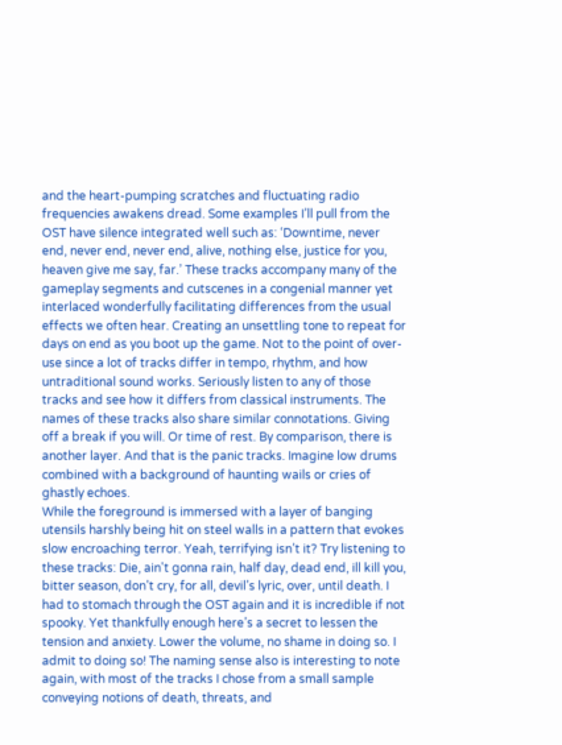and the heart-pumping scratches and fluctuating radio frequencies awakens dread. Some examples I’ll pull from the OST have silence integrated well such as: ‘Downtime, never end, never end, never end, alive, nothing else, justice for you, heaven give me say, far.’ These tracks accompany many of the gameplay segments and cutscenes in a congenial manner yet interlaced wonderfully facilitating differences from the usual effects we often hear. Creating an unsettling tone to repeat for days on end as you boot up the game. Not to the point of over-use since a lot of tracks differ in tempo, rhythm, and how untraditional sound works. Seriously listen to any of those tracks and see how it differs from classical instruments. The names of these tracks also share similar connotations. Giving off a break if you will. Or time of rest. By comparison, there is another layer. And that is the panic tracks. Imagine low drums combined with a background of haunting wails or cries of ghastly echoes.
While the foreground is immersed with a layer of banging utensils harshly being hit on steel walls in a pattern that evokes slow encroaching terror. Yeah, terrifying isn’t it? Try listening to these tracks: Die, ain't gonna rain, half day, dead end, ill kill you, bitter season, don’t cry, for all, devil’s lyric, over, until death. I had to stomach through the OST again and it is incredible if not spooky. Yet thankfully enough here’s a secret to lessen the tension and anxiety. Lower the volume, no shame in doing so. I admit to doing so! The naming sense also is interesting to note again, with most of the tracks I chose from a small sample conveying notions of death, threats, and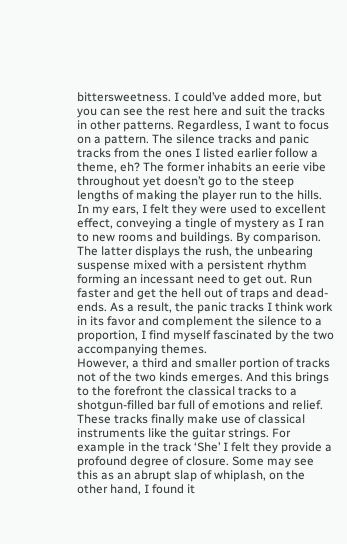bittersweetness. I could’ve added more, but you can see the rest here and suit the tracks in other patterns. Regardless, I want to focus on a pattern. The silence tracks and panic tracks from the ones I listed earlier follow a theme, eh? The former inhabits an eerie vibe throughout yet doesn’t go to the steep lengths of making the player run to the hills. In my ears, I felt they were used to excellent effect, conveying a tingle of mystery as I ran to new rooms and buildings. By comparison. The latter displays the rush, the unbearing suspense mixed with a persistent rhythm forming an incessant need to get out. Run faster and get the hell out of traps and dead-ends. As a result, the panic tracks I think work in its favor and complement the silence to a proportion, I find myself fascinated by the two accompanying themes.
However, a third and smaller portion of tracks not of the two kinds emerges. And this brings to the forefront the classical tracks to a shotgun-filled bar full of emotions and relief. These tracks finally make use of classical instruments like the guitar strings. For example in the track ‘She’ I felt they provide a profound degree of closure. Some may see this as an abrupt slap of whiplash, on the other hand, I found it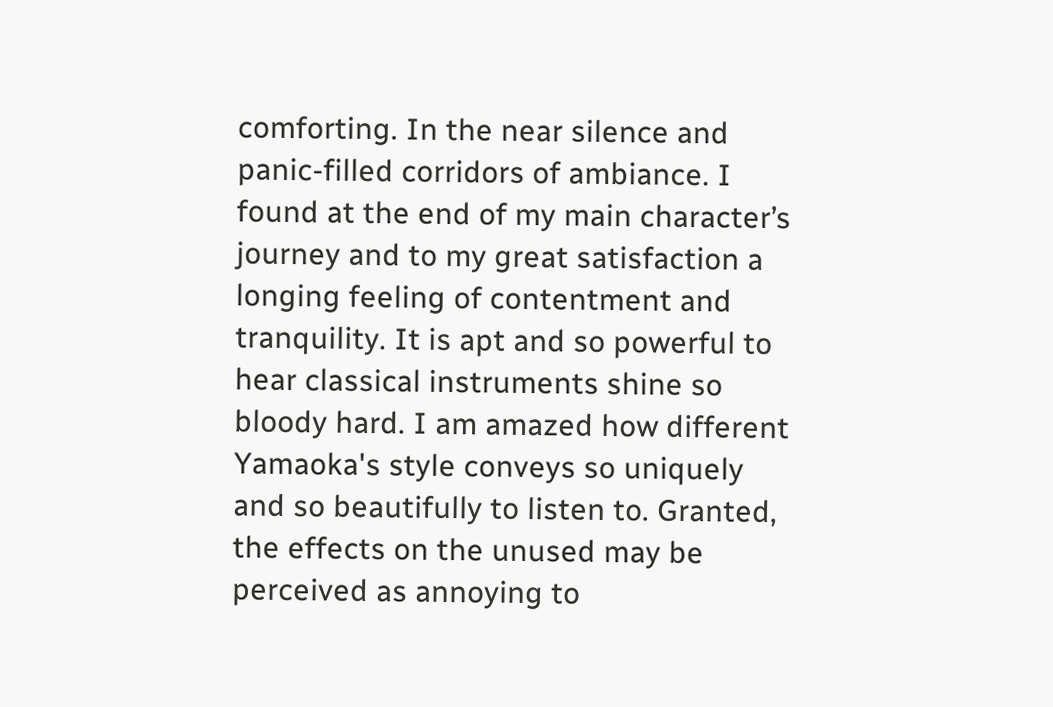comforting. In the near silence and panic-filled corridors of ambiance. I found at the end of my main character’s journey and to my great satisfaction a longing feeling of contentment and tranquility. It is apt and so powerful to hear classical instruments shine so bloody hard. I am amazed how different Yamaoka's style conveys so uniquely and so beautifully to listen to. Granted, the effects on the unused may be perceived as annoying to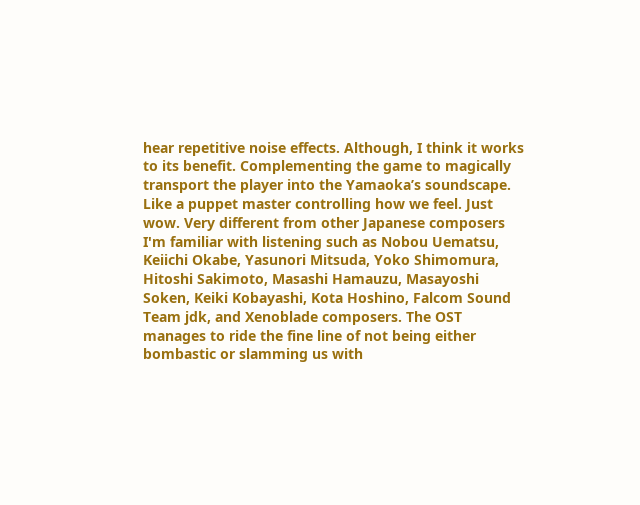hear repetitive noise effects. Although, I think it works to its benefit. Complementing the game to magically transport the player into the Yamaoka’s soundscape. Like a puppet master controlling how we feel. Just wow. Very different from other Japanese composers I'm familiar with listening such as Nobou Uematsu, Keiichi Okabe, Yasunori Mitsuda, Yoko Shimomura, Hitoshi Sakimoto, Masashi Hamauzu, Masayoshi Soken, Keiki Kobayashi, Kota Hoshino, Falcom Sound Team jdk, and Xenoblade composers. The OST manages to ride the fine line of not being either bombastic or slamming us with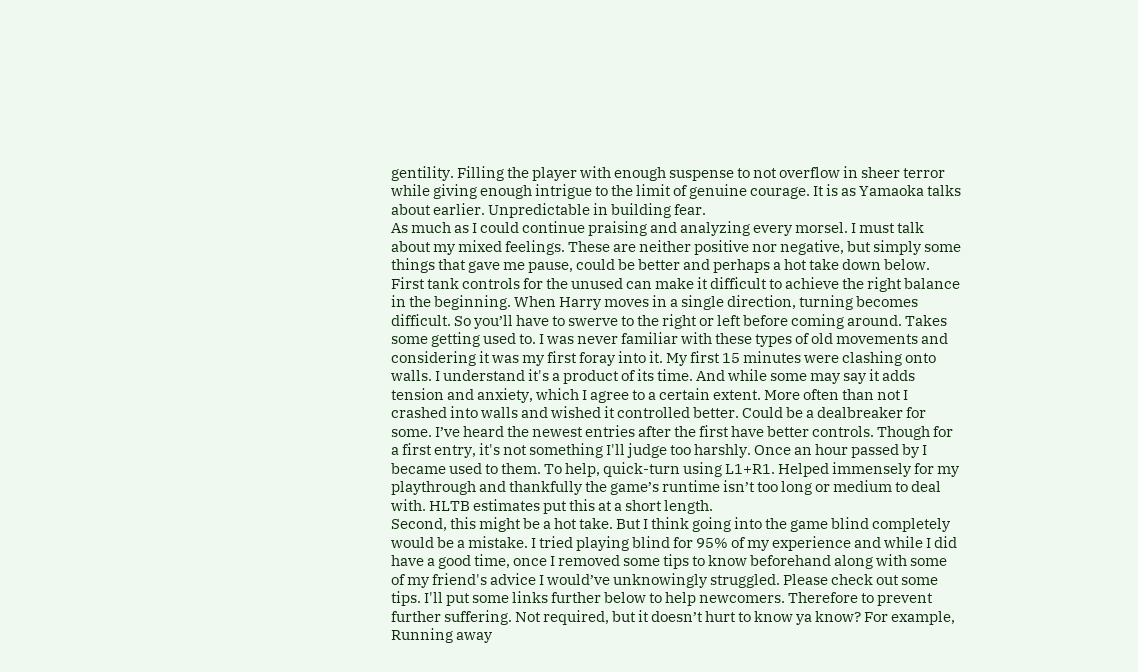gentility. Filling the player with enough suspense to not overflow in sheer terror while giving enough intrigue to the limit of genuine courage. It is as Yamaoka talks about earlier. Unpredictable in building fear.
As much as I could continue praising and analyzing every morsel. I must talk about my mixed feelings. These are neither positive nor negative, but simply some things that gave me pause, could be better and perhaps a hot take down below.
First tank controls for the unused can make it difficult to achieve the right balance in the beginning. When Harry moves in a single direction, turning becomes difficult. So you’ll have to swerve to the right or left before coming around. Takes some getting used to. I was never familiar with these types of old movements and considering it was my first foray into it. My first 15 minutes were clashing onto walls. I understand it's a product of its time. And while some may say it adds tension and anxiety, which I agree to a certain extent. More often than not I crashed into walls and wished it controlled better. Could be a dealbreaker for some. I’ve heard the newest entries after the first have better controls. Though for a first entry, it's not something I'll judge too harshly. Once an hour passed by I became used to them. To help, quick-turn using L1+R1. Helped immensely for my playthrough and thankfully the game’s runtime isn’t too long or medium to deal with. HLTB estimates put this at a short length.
Second, this might be a hot take. But I think going into the game blind completely would be a mistake. I tried playing blind for 95% of my experience and while I did have a good time, once I removed some tips to know beforehand along with some of my friend's advice I would’ve unknowingly struggled. Please check out some tips. I'll put some links further below to help newcomers. Therefore to prevent further suffering. Not required, but it doesn’t hurt to know ya know? For example, Running away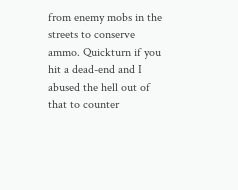from enemy mobs in the streets to conserve ammo. Quickturn if you hit a dead-end and I abused the hell out of that to counter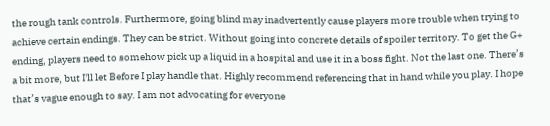the rough tank controls. Furthermore, going blind may inadvertently cause players more trouble when trying to achieve certain endings. They can be strict. Without going into concrete details of spoiler territory. To get the G+ ending, players need to somehow pick up a liquid in a hospital and use it in a boss fight. Not the last one. There’s a bit more, but I'll let Before I play handle that. Highly recommend referencing that in hand while you play. I hope that’s vague enough to say. I am not advocating for everyone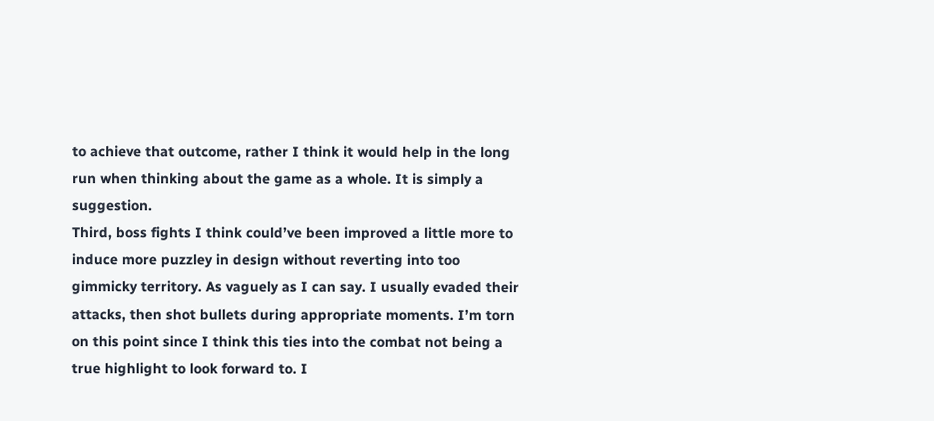to achieve that outcome, rather I think it would help in the long run when thinking about the game as a whole. It is simply a suggestion.
Third, boss fights I think could’ve been improved a little more to induce more puzzley in design without reverting into too gimmicky territory. As vaguely as I can say. I usually evaded their attacks, then shot bullets during appropriate moments. I’m torn on this point since I think this ties into the combat not being a true highlight to look forward to. I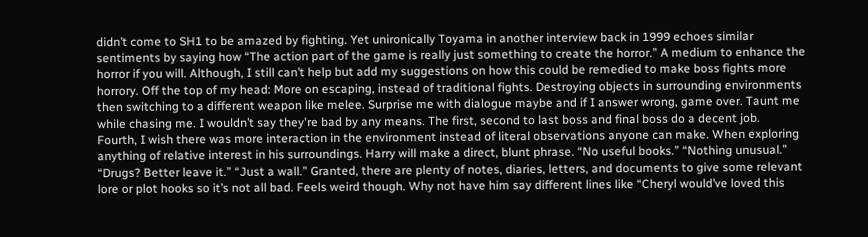didn’t come to SH1 to be amazed by fighting. Yet unironically Toyama in another interview back in 1999 echoes similar sentiments by saying how “The action part of the game is really just something to create the horror.” A medium to enhance the horror if you will. Although, I still can’t help but add my suggestions on how this could be remedied to make boss fights more horrory. Off the top of my head: More on escaping, instead of traditional fights. Destroying objects in surrounding environments then switching to a different weapon like melee. Surprise me with dialogue maybe and if I answer wrong, game over. Taunt me while chasing me. I wouldn’t say they're bad by any means. The first, second to last boss and final boss do a decent job.
Fourth, I wish there was more interaction in the environment instead of literal observations anyone can make. When exploring anything of relative interest in his surroundings. Harry will make a direct, blunt phrase. “No useful books.” “Nothing unusual.” “Drugs? Better leave it.” “Just a wall.” Granted, there are plenty of notes, diaries, letters, and documents to give some relevant lore or plot hooks so it’s not all bad. Feels weird though. Why not have him say different lines like “Cheryl would’ve loved this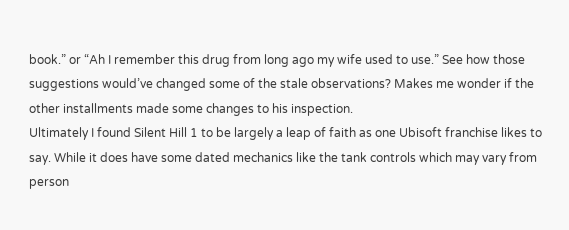book.” or “Ah I remember this drug from long ago my wife used to use.” See how those suggestions would’ve changed some of the stale observations? Makes me wonder if the other installments made some changes to his inspection.
Ultimately I found Silent Hill 1 to be largely a leap of faith as one Ubisoft franchise likes to say. While it does have some dated mechanics like the tank controls which may vary from person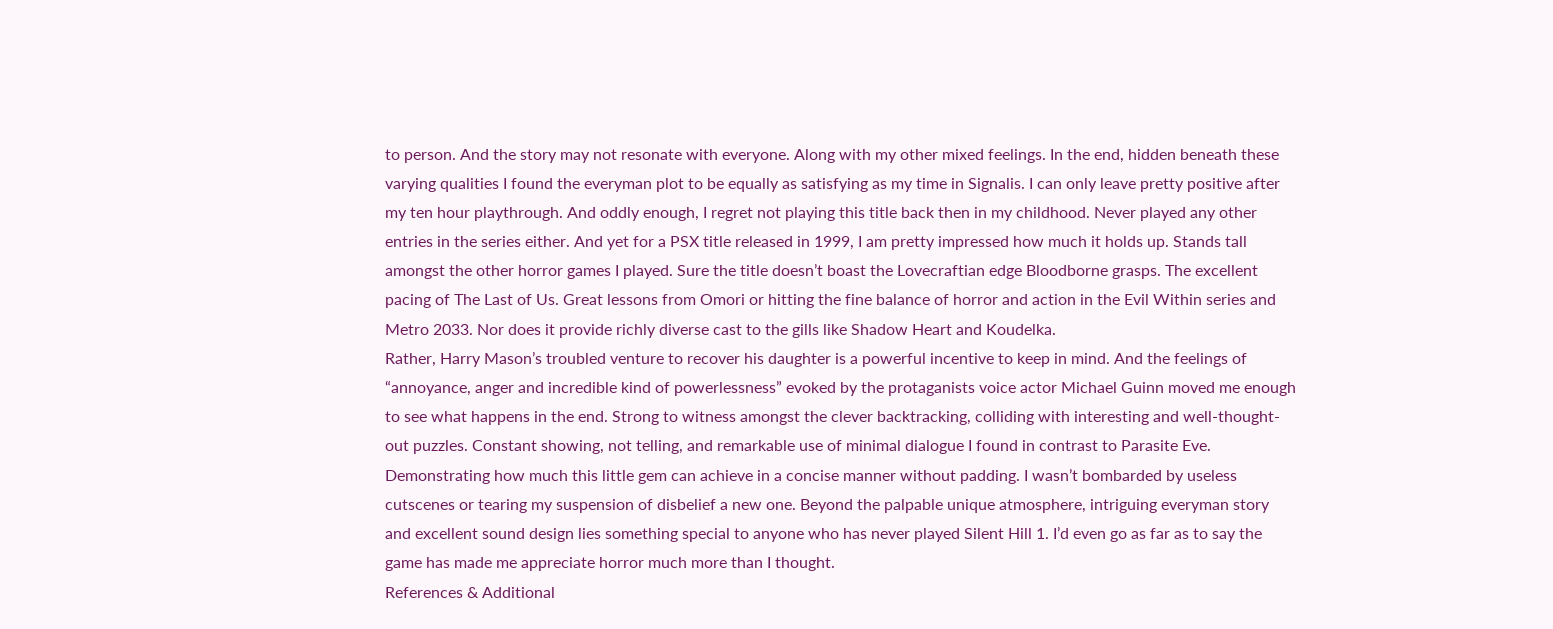to person. And the story may not resonate with everyone. Along with my other mixed feelings. In the end, hidden beneath these varying qualities I found the everyman plot to be equally as satisfying as my time in Signalis. I can only leave pretty positive after my ten hour playthrough. And oddly enough, I regret not playing this title back then in my childhood. Never played any other entries in the series either. And yet for a PSX title released in 1999, I am pretty impressed how much it holds up. Stands tall amongst the other horror games I played. Sure the title doesn’t boast the Lovecraftian edge Bloodborne grasps. The excellent pacing of The Last of Us. Great lessons from Omori or hitting the fine balance of horror and action in the Evil Within series and Metro 2033. Nor does it provide richly diverse cast to the gills like Shadow Heart and Koudelka.
Rather, Harry Mason’s troubled venture to recover his daughter is a powerful incentive to keep in mind. And the feelings of “annoyance, anger and incredible kind of powerlessness” evoked by the protaganists voice actor Michael Guinn moved me enough to see what happens in the end. Strong to witness amongst the clever backtracking, colliding with interesting and well-thought-out puzzles. Constant showing, not telling, and remarkable use of minimal dialogue I found in contrast to Parasite Eve. Demonstrating how much this little gem can achieve in a concise manner without padding. I wasn’t bombarded by useless cutscenes or tearing my suspension of disbelief a new one. Beyond the palpable unique atmosphere, intriguing everyman story and excellent sound design lies something special to anyone who has never played Silent Hill 1. I’d even go as far as to say the game has made me appreciate horror much more than I thought.
References & Additional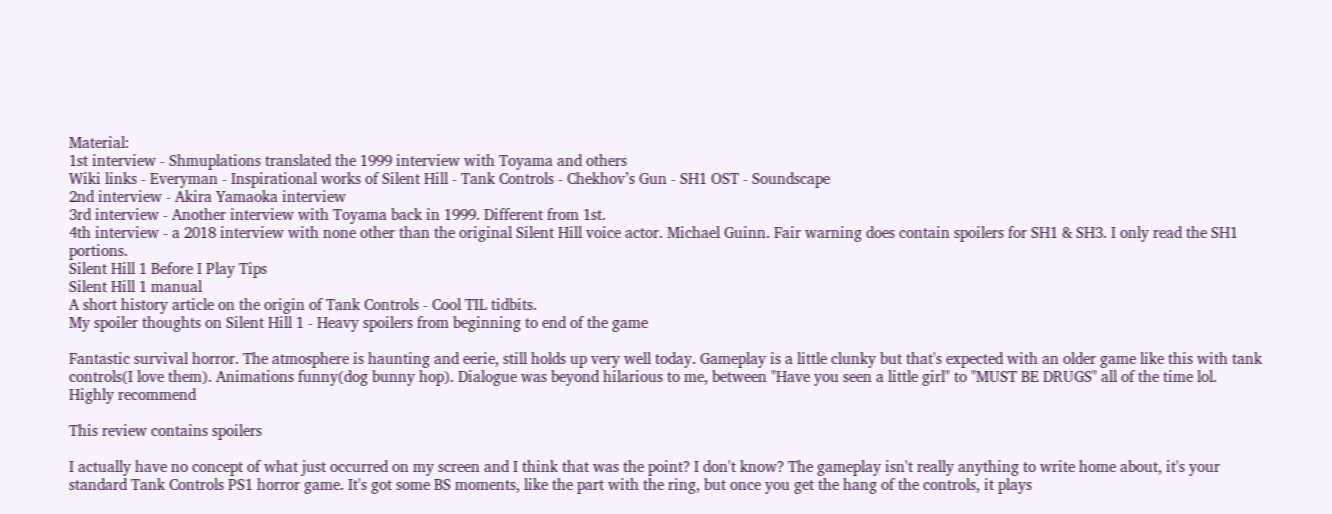Material:
1st interview - Shmuplations translated the 1999 interview with Toyama and others
Wiki links - Everyman - Inspirational works of Silent Hill - Tank Controls - Chekhov’s Gun - SH1 OST - Soundscape
2nd interview - Akira Yamaoka interview
3rd interview - Another interview with Toyama back in 1999. Different from 1st.
4th interview - a 2018 interview with none other than the original Silent Hill voice actor. Michael Guinn. Fair warning does contain spoilers for SH1 & SH3. I only read the SH1 portions.
Silent Hill 1 Before I Play Tips
Silent Hill 1 manual
A short history article on the origin of Tank Controls - Cool TIL tidbits.
My spoiler thoughts on Silent Hill 1 - Heavy spoilers from beginning to end of the game

Fantastic survival horror. The atmosphere is haunting and eerie, still holds up very well today. Gameplay is a little clunky but that's expected with an older game like this with tank controls(I love them). Animations funny(dog bunny hop). Dialogue was beyond hilarious to me, between "Have you seen a little girl" to "MUST BE DRUGS" all of the time lol. Highly recommend

This review contains spoilers

I actually have no concept of what just occurred on my screen and I think that was the point? I don't know? The gameplay isn't really anything to write home about, it's your standard Tank Controls PS1 horror game. It's got some BS moments, like the part with the ring, but once you get the hang of the controls, it plays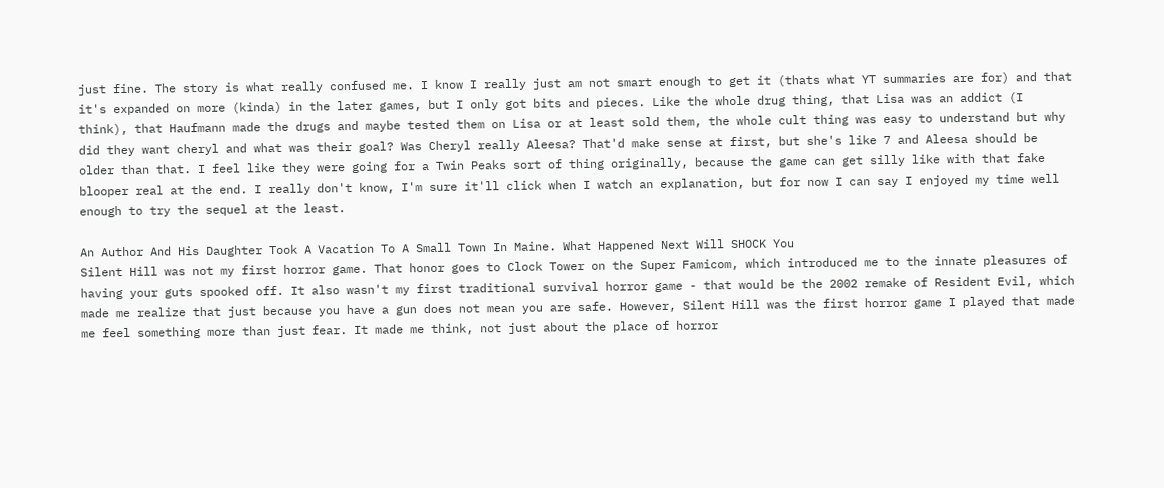just fine. The story is what really confused me. I know I really just am not smart enough to get it (thats what YT summaries are for) and that it's expanded on more (kinda) in the later games, but I only got bits and pieces. Like the whole drug thing, that Lisa was an addict (I think), that Haufmann made the drugs and maybe tested them on Lisa or at least sold them, the whole cult thing was easy to understand but why did they want cheryl and what was their goal? Was Cheryl really Aleesa? That'd make sense at first, but she's like 7 and Aleesa should be older than that. I feel like they were going for a Twin Peaks sort of thing originally, because the game can get silly like with that fake blooper real at the end. I really don't know, I'm sure it'll click when I watch an explanation, but for now I can say I enjoyed my time well enough to try the sequel at the least.

An Author And His Daughter Took A Vacation To A Small Town In Maine. What Happened Next Will SHOCK You
Silent Hill was not my first horror game. That honor goes to Clock Tower on the Super Famicom, which introduced me to the innate pleasures of having your guts spooked off. It also wasn't my first traditional survival horror game - that would be the 2002 remake of Resident Evil, which made me realize that just because you have a gun does not mean you are safe. However, Silent Hill was the first horror game I played that made me feel something more than just fear. It made me think, not just about the place of horror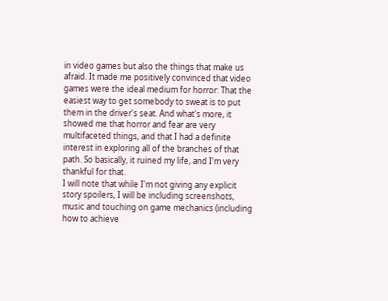in video games but also the things that make us afraid. It made me positively convinced that video games were the ideal medium for horror: That the easiest way to get somebody to sweat is to put them in the driver's seat. And what's more, it showed me that horror and fear are very multifaceted things, and that I had a definite interest in exploring all of the branches of that path. So basically, it ruined my life, and I'm very thankful for that.
I will note that while I'm not giving any explicit story spoilers, I will be including screenshots, music and touching on game mechanics (including how to achieve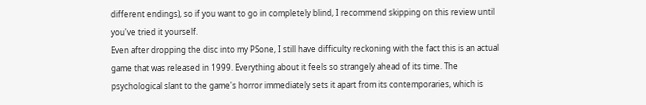different endings), so if you want to go in completely blind, I recommend skipping on this review until you've tried it yourself.
Even after dropping the disc into my PSone, I still have difficulty reckoning with the fact this is an actual game that was released in 1999. Everything about it feels so strangely ahead of its time. The psychological slant to the game's horror immediately sets it apart from its contemporaries, which is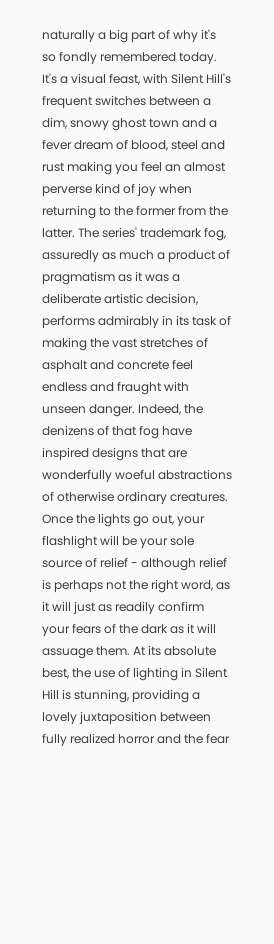naturally a big part of why it's so fondly remembered today. It's a visual feast, with Silent Hill's frequent switches between a dim, snowy ghost town and a fever dream of blood, steel and rust making you feel an almost perverse kind of joy when returning to the former from the latter. The series' trademark fog, assuredly as much a product of pragmatism as it was a deliberate artistic decision, performs admirably in its task of making the vast stretches of asphalt and concrete feel endless and fraught with unseen danger. Indeed, the denizens of that fog have inspired designs that are wonderfully woeful abstractions of otherwise ordinary creatures. Once the lights go out, your flashlight will be your sole source of relief - although relief is perhaps not the right word, as it will just as readily confirm your fears of the dark as it will assuage them. At its absolute best, the use of lighting in Silent Hill is stunning, providing a lovely juxtaposition between fully realized horror and the fear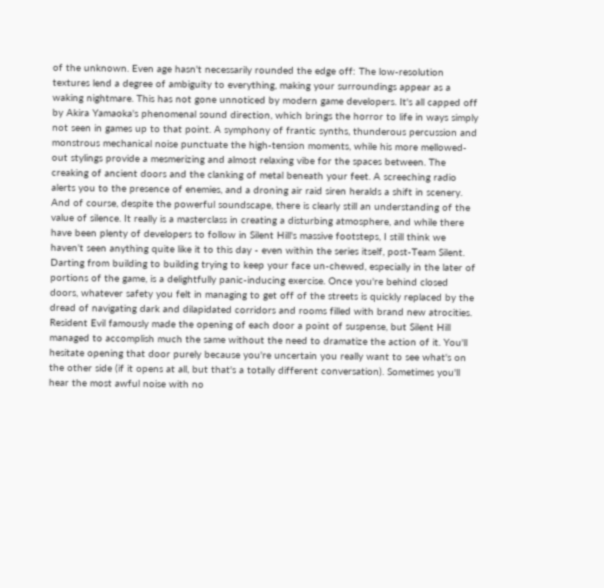of the unknown. Even age hasn't necessarily rounded the edge off: The low-resolution textures lend a degree of ambiguity to everything, making your surroundings appear as a waking nightmare. This has not gone unnoticed by modern game developers. It's all capped off by Akira Yamaoka's phenomenal sound direction, which brings the horror to life in ways simply not seen in games up to that point. A symphony of frantic synths, thunderous percussion and monstrous mechanical noise punctuate the high-tension moments, while his more mellowed-out stylings provide a mesmerizing and almost relaxing vibe for the spaces between. The creaking of ancient doors and the clanking of metal beneath your feet. A screeching radio alerts you to the presence of enemies, and a droning air raid siren heralds a shift in scenery. And of course, despite the powerful soundscape, there is clearly still an understanding of the value of silence. It really is a masterclass in creating a disturbing atmosphere, and while there have been plenty of developers to follow in Silent Hill's massive footsteps, I still think we haven't seen anything quite like it to this day - even within the series itself, post-Team Silent.
Darting from building to building trying to keep your face un-chewed, especially in the later of portions of the game, is a delightfully panic-inducing exercise. Once you're behind closed doors, whatever safety you felt in managing to get off of the streets is quickly replaced by the dread of navigating dark and dilapidated corridors and rooms filled with brand new atrocities. Resident Evil famously made the opening of each door a point of suspense, but Silent Hill managed to accomplish much the same without the need to dramatize the action of it. You'll hesitate opening that door purely because you're uncertain you really want to see what's on the other side (if it opens at all, but that's a totally different conversation). Sometimes you'll hear the most awful noise with no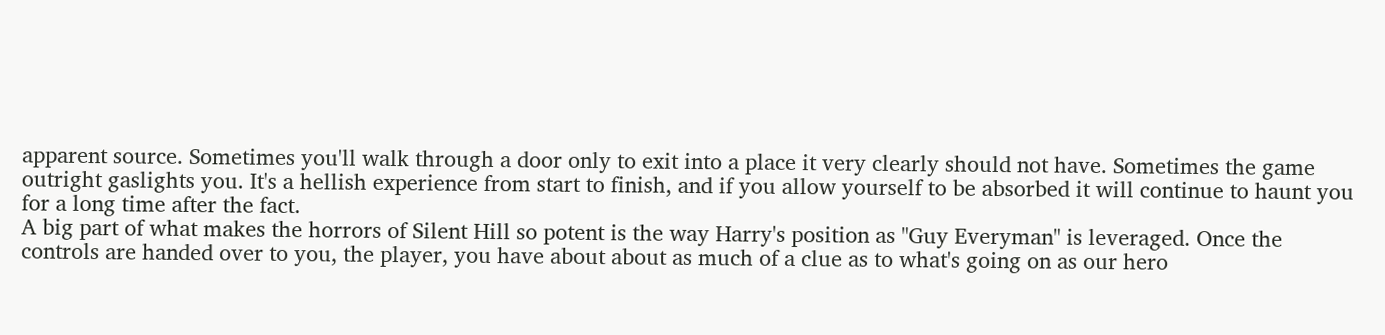apparent source. Sometimes you'll walk through a door only to exit into a place it very clearly should not have. Sometimes the game outright gaslights you. It's a hellish experience from start to finish, and if you allow yourself to be absorbed it will continue to haunt you for a long time after the fact.
A big part of what makes the horrors of Silent Hill so potent is the way Harry's position as "Guy Everyman" is leveraged. Once the controls are handed over to you, the player, you have about about as much of a clue as to what's going on as our hero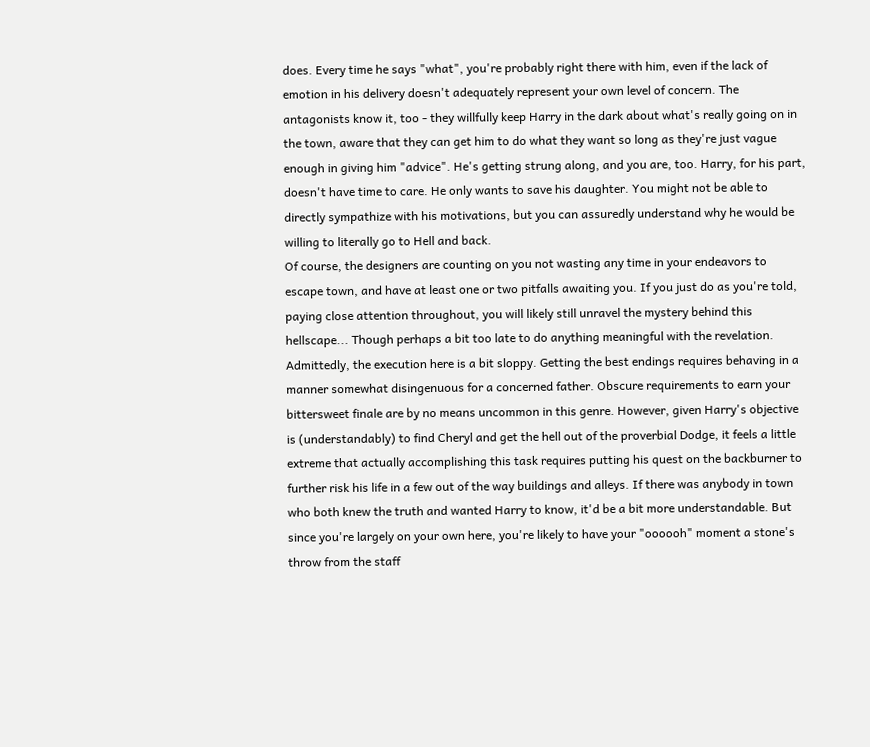does. Every time he says "what", you're probably right there with him, even if the lack of emotion in his delivery doesn't adequately represent your own level of concern. The antagonists know it, too - they willfully keep Harry in the dark about what's really going on in the town, aware that they can get him to do what they want so long as they're just vague enough in giving him "advice". He's getting strung along, and you are, too. Harry, for his part, doesn't have time to care. He only wants to save his daughter. You might not be able to directly sympathize with his motivations, but you can assuredly understand why he would be willing to literally go to Hell and back.
Of course, the designers are counting on you not wasting any time in your endeavors to escape town, and have at least one or two pitfalls awaiting you. If you just do as you're told, paying close attention throughout, you will likely still unravel the mystery behind this hellscape... Though perhaps a bit too late to do anything meaningful with the revelation. Admittedly, the execution here is a bit sloppy. Getting the best endings requires behaving in a manner somewhat disingenuous for a concerned father. Obscure requirements to earn your bittersweet finale are by no means uncommon in this genre. However, given Harry's objective is (understandably) to find Cheryl and get the hell out of the proverbial Dodge, it feels a little extreme that actually accomplishing this task requires putting his quest on the backburner to further risk his life in a few out of the way buildings and alleys. If there was anybody in town who both knew the truth and wanted Harry to know, it'd be a bit more understandable. But since you're largely on your own here, you're likely to have your "oooooh" moment a stone's throw from the staff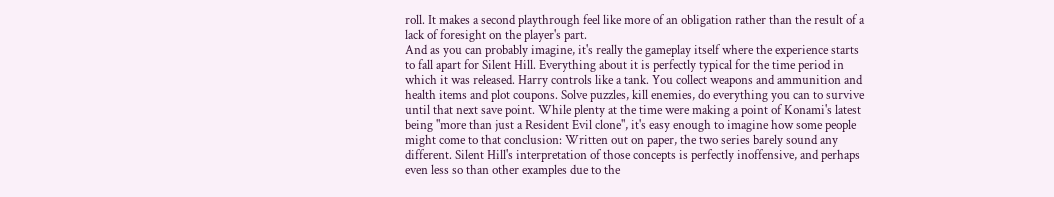roll. It makes a second playthrough feel like more of an obligation rather than the result of a lack of foresight on the player's part.
And as you can probably imagine, it's really the gameplay itself where the experience starts to fall apart for Silent Hill. Everything about it is perfectly typical for the time period in which it was released. Harry controls like a tank. You collect weapons and ammunition and health items and plot coupons. Solve puzzles, kill enemies, do everything you can to survive until that next save point. While plenty at the time were making a point of Konami's latest being "more than just a Resident Evil clone", it's easy enough to imagine how some people might come to that conclusion: Written out on paper, the two series barely sound any different. Silent Hill's interpretation of those concepts is perfectly inoffensive, and perhaps even less so than other examples due to the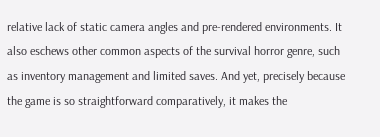relative lack of static camera angles and pre-rendered environments. It also eschews other common aspects of the survival horror genre, such as inventory management and limited saves. And yet, precisely because the game is so straightforward comparatively, it makes the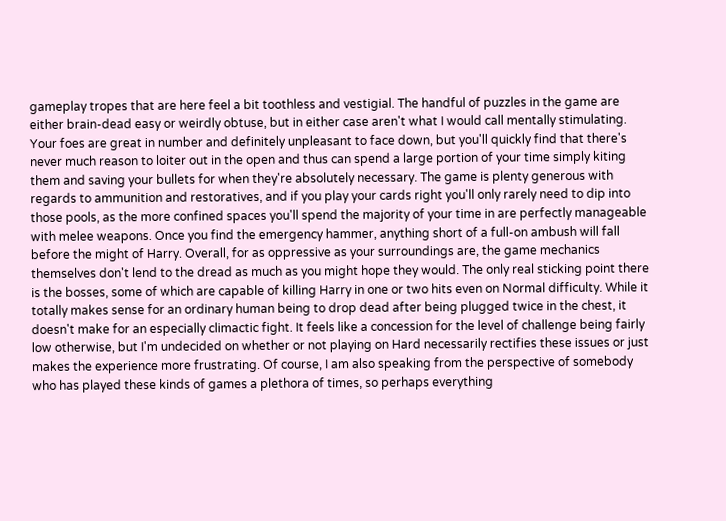gameplay tropes that are here feel a bit toothless and vestigial. The handful of puzzles in the game are either brain-dead easy or weirdly obtuse, but in either case aren't what I would call mentally stimulating. Your foes are great in number and definitely unpleasant to face down, but you'll quickly find that there's never much reason to loiter out in the open and thus can spend a large portion of your time simply kiting them and saving your bullets for when they're absolutely necessary. The game is plenty generous with regards to ammunition and restoratives, and if you play your cards right you'll only rarely need to dip into those pools, as the more confined spaces you'll spend the majority of your time in are perfectly manageable with melee weapons. Once you find the emergency hammer, anything short of a full-on ambush will fall before the might of Harry. Overall, for as oppressive as your surroundings are, the game mechanics themselves don't lend to the dread as much as you might hope they would. The only real sticking point there is the bosses, some of which are capable of killing Harry in one or two hits even on Normal difficulty. While it totally makes sense for an ordinary human being to drop dead after being plugged twice in the chest, it doesn't make for an especially climactic fight. It feels like a concession for the level of challenge being fairly low otherwise, but I'm undecided on whether or not playing on Hard necessarily rectifies these issues or just makes the experience more frustrating. Of course, I am also speaking from the perspective of somebody who has played these kinds of games a plethora of times, so perhaps everything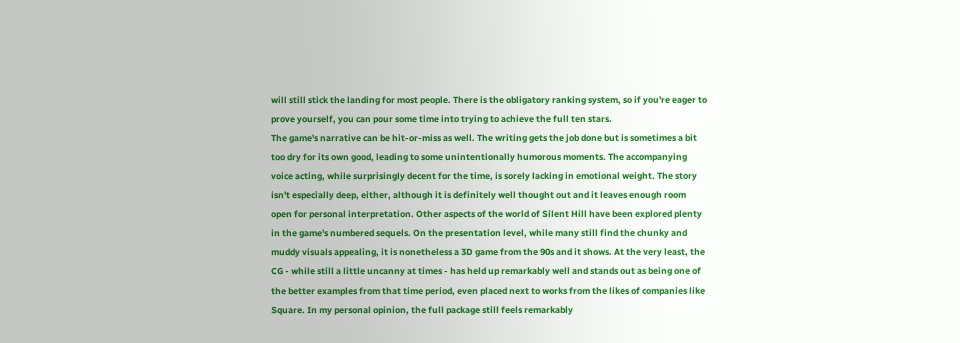will still stick the landing for most people. There is the obligatory ranking system, so if you're eager to prove yourself, you can pour some time into trying to achieve the full ten stars.
The game's narrative can be hit-or-miss as well. The writing gets the job done but is sometimes a bit too dry for its own good, leading to some unintentionally humorous moments. The accompanying voice acting, while surprisingly decent for the time, is sorely lacking in emotional weight. The story isn't especially deep, either, although it is definitely well thought out and it leaves enough room open for personal interpretation. Other aspects of the world of Silent Hill have been explored plenty in the game's numbered sequels. On the presentation level, while many still find the chunky and muddy visuals appealing, it is nonetheless a 3D game from the 90s and it shows. At the very least, the CG - while still a little uncanny at times - has held up remarkably well and stands out as being one of the better examples from that time period, even placed next to works from the likes of companies like Square. In my personal opinion, the full package still feels remarkably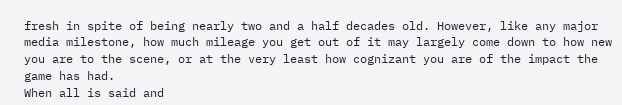fresh in spite of being nearly two and a half decades old. However, like any major media milestone, how much mileage you get out of it may largely come down to how new you are to the scene, or at the very least how cognizant you are of the impact the game has had.
When all is said and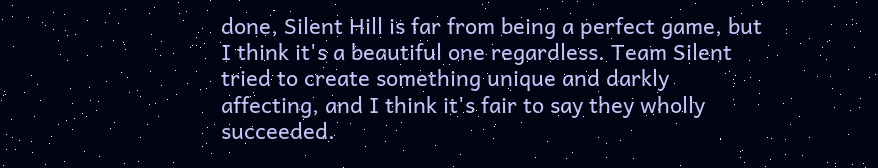done, Silent Hill is far from being a perfect game, but I think it's a beautiful one regardless. Team Silent tried to create something unique and darkly affecting, and I think it's fair to say they wholly succeeded.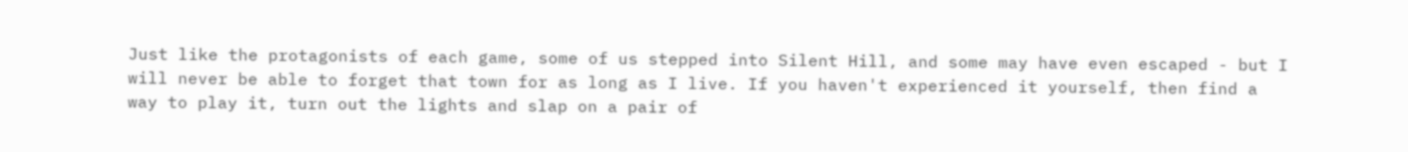Just like the protagonists of each game, some of us stepped into Silent Hill, and some may have even escaped - but I will never be able to forget that town for as long as I live. If you haven't experienced it yourself, then find a way to play it, turn out the lights and slap on a pair of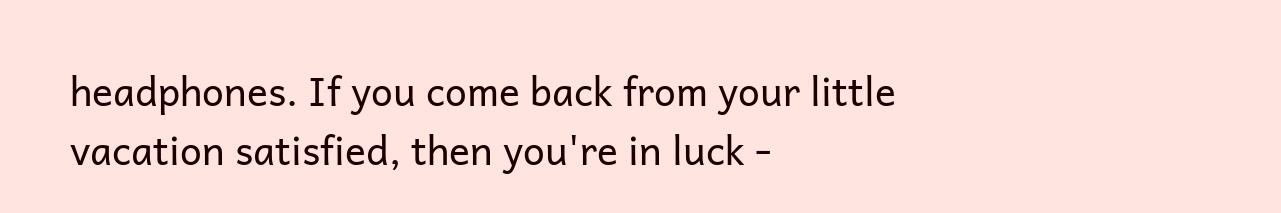headphones. If you come back from your little vacation satisfied, then you're in luck -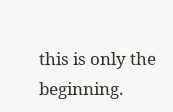this is only the beginning.